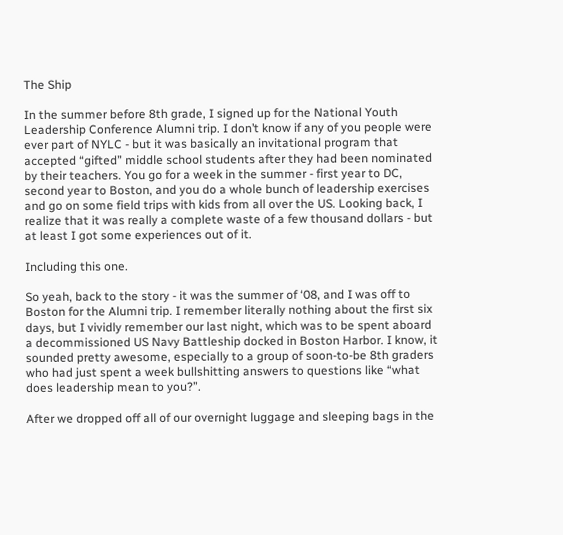The Ship

In the summer before 8th grade, I signed up for the National Youth Leadership Conference Alumni trip. I don’t know if any of you people were ever part of NYLC - but it was basically an invitational program that accepted “gifted” middle school students after they had been nominated by their teachers. You go for a week in the summer - first year to DC, second year to Boston, and you do a whole bunch of leadership exercises and go on some field trips with kids from all over the US. Looking back, I realize that it was really a complete waste of a few thousand dollars - but at least I got some experiences out of it.

Including this one.

So yeah, back to the story - it was the summer of ‘08, and I was off to Boston for the Alumni trip. I remember literally nothing about the first six days, but I vividly remember our last night, which was to be spent aboard a decommissioned US Navy Battleship docked in Boston Harbor. I know, it sounded pretty awesome, especially to a group of soon-to-be 8th graders who had just spent a week bullshitting answers to questions like “what does leadership mean to you?”.

After we dropped off all of our overnight luggage and sleeping bags in the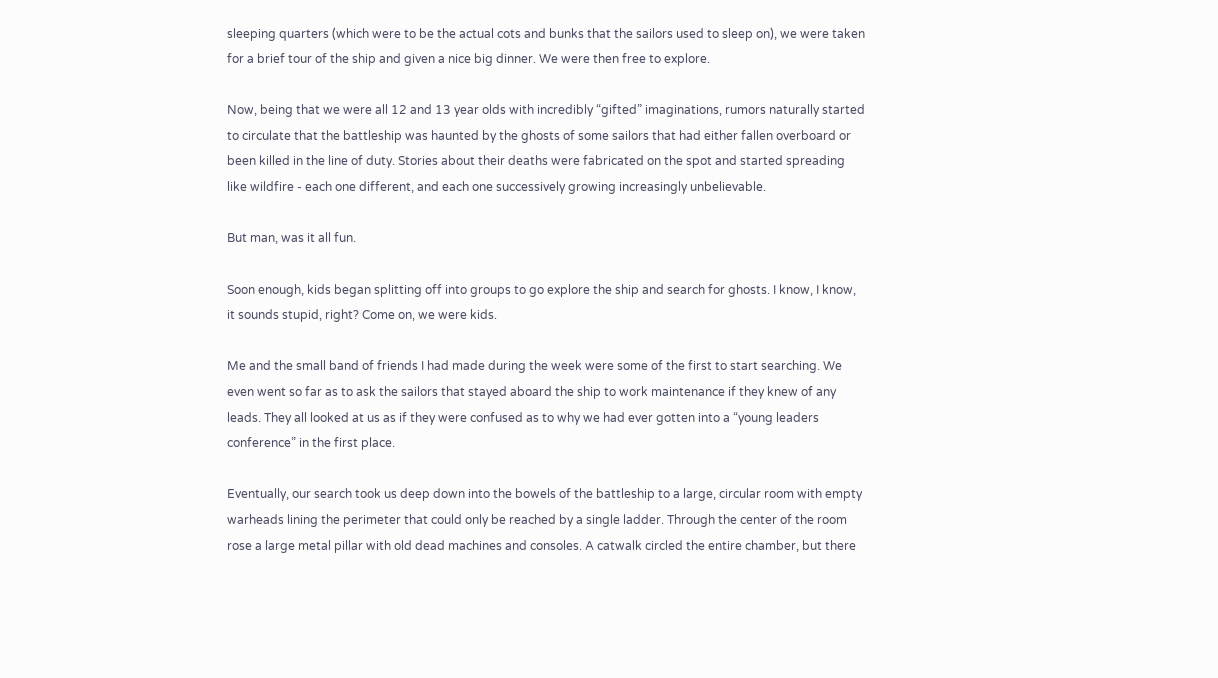sleeping quarters (which were to be the actual cots and bunks that the sailors used to sleep on), we were taken for a brief tour of the ship and given a nice big dinner. We were then free to explore.

Now, being that we were all 12 and 13 year olds with incredibly “gifted” imaginations, rumors naturally started to circulate that the battleship was haunted by the ghosts of some sailors that had either fallen overboard or been killed in the line of duty. Stories about their deaths were fabricated on the spot and started spreading like wildfire - each one different, and each one successively growing increasingly unbelievable.

But man, was it all fun.

Soon enough, kids began splitting off into groups to go explore the ship and search for ghosts. I know, I know, it sounds stupid, right? Come on, we were kids.

Me and the small band of friends I had made during the week were some of the first to start searching. We even went so far as to ask the sailors that stayed aboard the ship to work maintenance if they knew of any leads. They all looked at us as if they were confused as to why we had ever gotten into a “young leaders conference” in the first place.

Eventually, our search took us deep down into the bowels of the battleship to a large, circular room with empty warheads lining the perimeter that could only be reached by a single ladder. Through the center of the room rose a large metal pillar with old dead machines and consoles. A catwalk circled the entire chamber, but there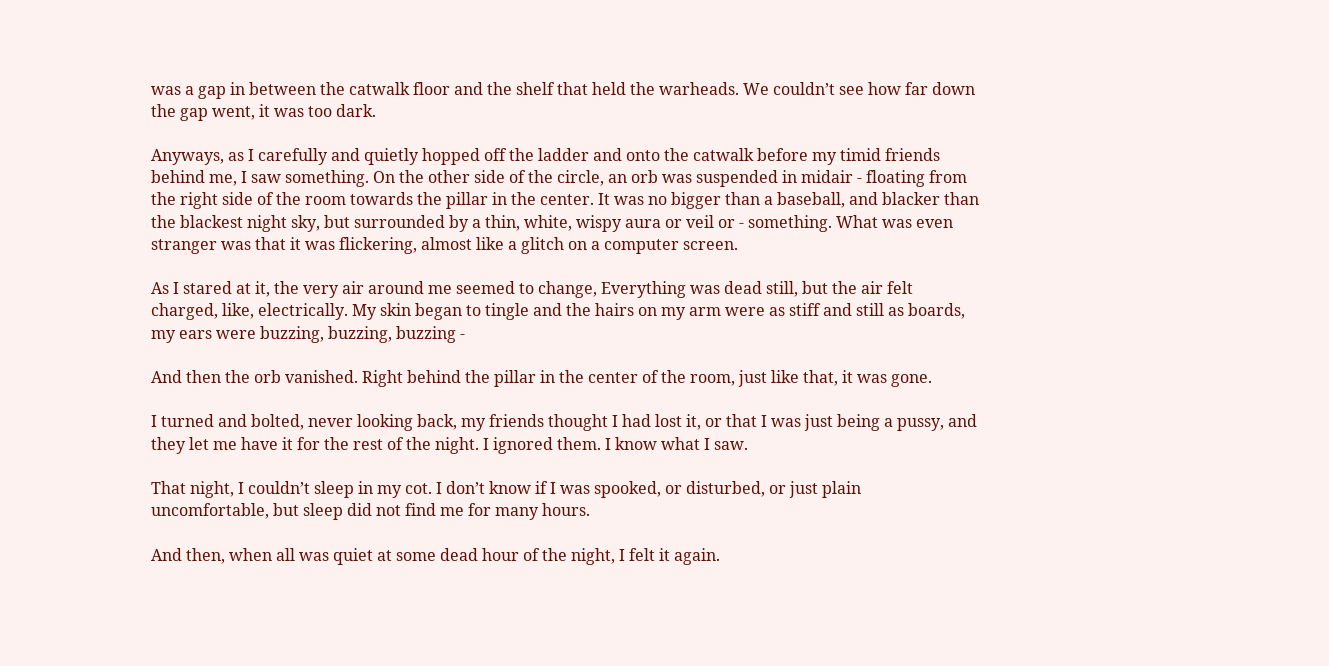was a gap in between the catwalk floor and the shelf that held the warheads. We couldn’t see how far down the gap went, it was too dark.

Anyways, as I carefully and quietly hopped off the ladder and onto the catwalk before my timid friends behind me, I saw something. On the other side of the circle, an orb was suspended in midair - floating from the right side of the room towards the pillar in the center. It was no bigger than a baseball, and blacker than the blackest night sky, but surrounded by a thin, white, wispy aura or veil or - something. What was even stranger was that it was flickering, almost like a glitch on a computer screen.

As I stared at it, the very air around me seemed to change, Everything was dead still, but the air felt charged, like, electrically. My skin began to tingle and the hairs on my arm were as stiff and still as boards, my ears were buzzing, buzzing, buzzing -

And then the orb vanished. Right behind the pillar in the center of the room, just like that, it was gone.

I turned and bolted, never looking back, my friends thought I had lost it, or that I was just being a pussy, and they let me have it for the rest of the night. I ignored them. I know what I saw.

That night, I couldn’t sleep in my cot. I don’t know if I was spooked, or disturbed, or just plain uncomfortable, but sleep did not find me for many hours.

And then, when all was quiet at some dead hour of the night, I felt it again.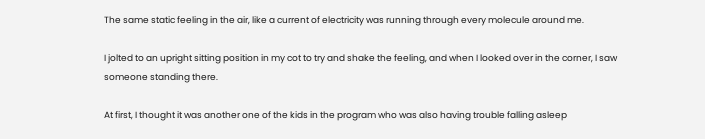The same static feeling in the air, like a current of electricity was running through every molecule around me.

I jolted to an upright sitting position in my cot to try and shake the feeling, and when I looked over in the corner, I saw someone standing there.

At first, I thought it was another one of the kids in the program who was also having trouble falling asleep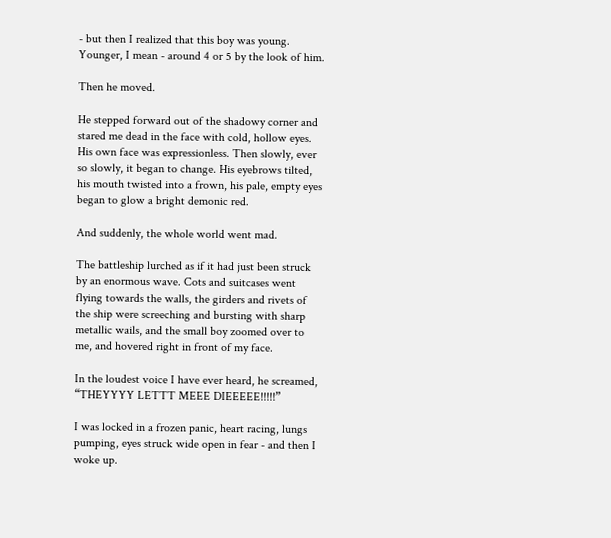- but then I realized that this boy was young. Younger, I mean - around 4 or 5 by the look of him.

Then he moved.

He stepped forward out of the shadowy corner and stared me dead in the face with cold, hollow eyes. His own face was expressionless. Then slowly, ever so slowly, it began to change. His eyebrows tilted, his mouth twisted into a frown, his pale, empty eyes began to glow a bright demonic red.

And suddenly, the whole world went mad.

The battleship lurched as if it had just been struck by an enormous wave. Cots and suitcases went flying towards the walls, the girders and rivets of the ship were screeching and bursting with sharp metallic wails, and the small boy zoomed over to me, and hovered right in front of my face.

In the loudest voice I have ever heard, he screamed, “THEYYYY LETTT MEEE DIEEEEE!!!!!”

I was locked in a frozen panic, heart racing, lungs pumping, eyes struck wide open in fear - and then I woke up.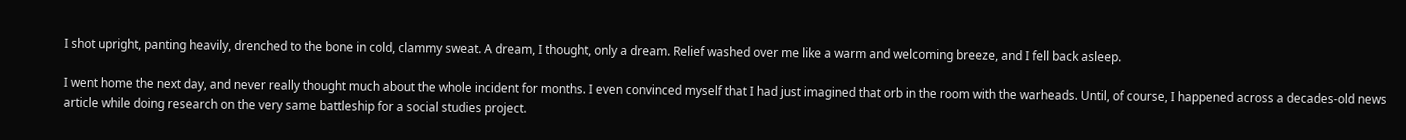I shot upright, panting heavily, drenched to the bone in cold, clammy sweat. A dream, I thought, only a dream. Relief washed over me like a warm and welcoming breeze, and I fell back asleep.

I went home the next day, and never really thought much about the whole incident for months. I even convinced myself that I had just imagined that orb in the room with the warheads. Until, of course, I happened across a decades-old news article while doing research on the very same battleship for a social studies project.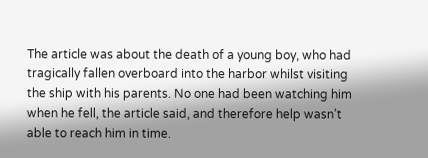The article was about the death of a young boy, who had tragically fallen overboard into the harbor whilst visiting the ship with his parents. No one had been watching him when he fell, the article said, and therefore help wasn’t able to reach him in time.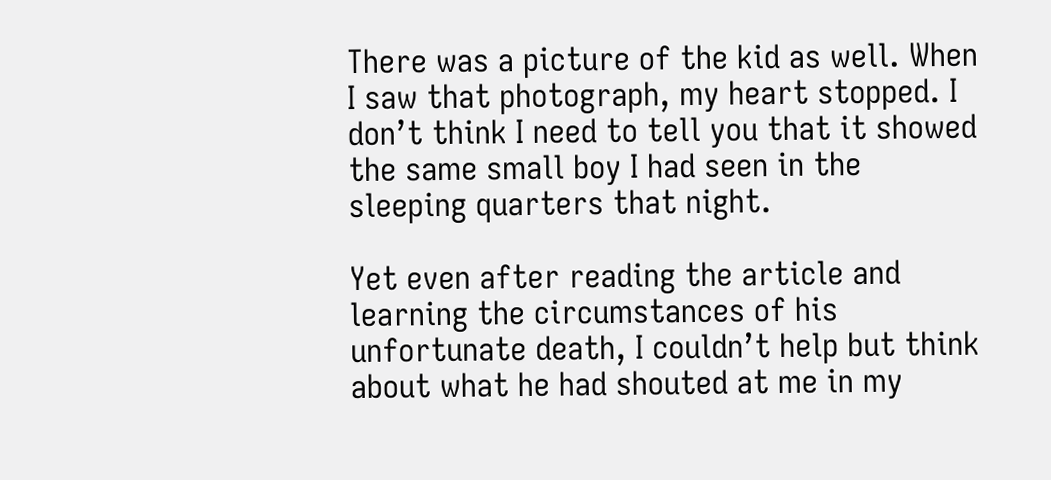There was a picture of the kid as well. When I saw that photograph, my heart stopped. I don’t think I need to tell you that it showed the same small boy I had seen in the sleeping quarters that night.

Yet even after reading the article and learning the circumstances of his unfortunate death, I couldn’t help but think about what he had shouted at me in my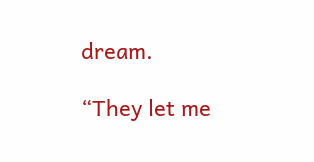dream.

“They let me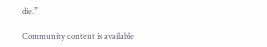die.”

Community content is available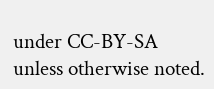under CC-BY-SA unless otherwise noted.